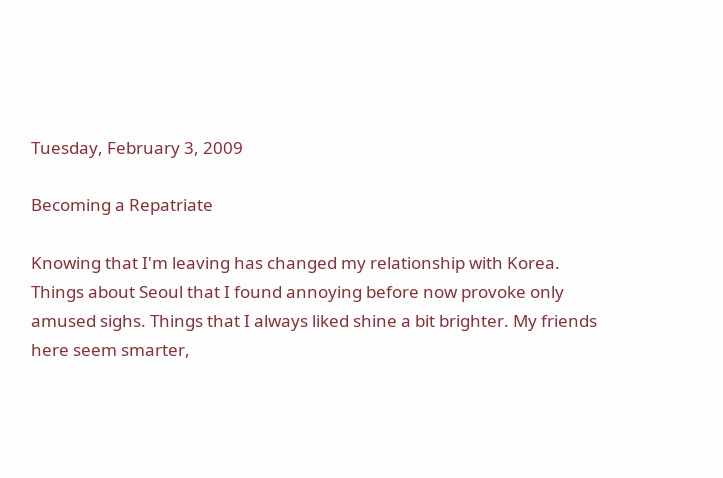Tuesday, February 3, 2009

Becoming a Repatriate

Knowing that I'm leaving has changed my relationship with Korea. Things about Seoul that I found annoying before now provoke only amused sighs. Things that I always liked shine a bit brighter. My friends here seem smarter,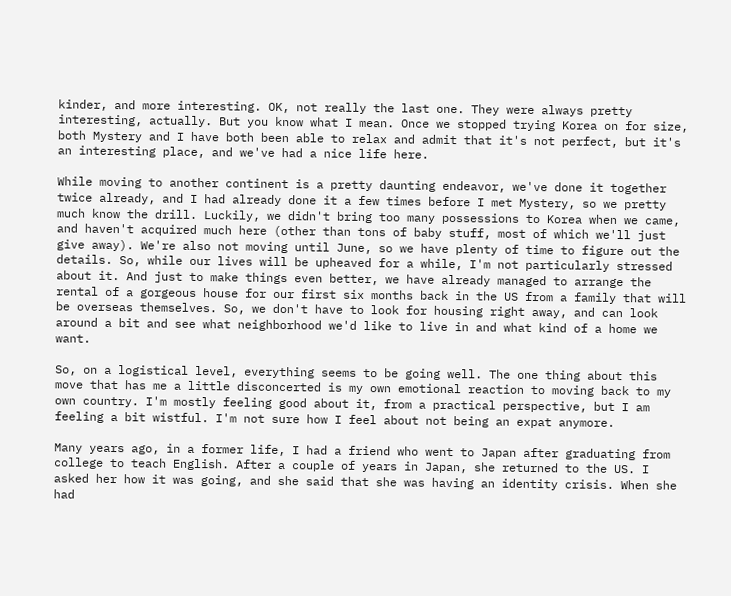kinder, and more interesting. OK, not really the last one. They were always pretty interesting, actually. But you know what I mean. Once we stopped trying Korea on for size, both Mystery and I have both been able to relax and admit that it's not perfect, but it's an interesting place, and we've had a nice life here.

While moving to another continent is a pretty daunting endeavor, we've done it together twice already, and I had already done it a few times before I met Mystery, so we pretty much know the drill. Luckily, we didn't bring too many possessions to Korea when we came, and haven't acquired much here (other than tons of baby stuff, most of which we'll just give away). We're also not moving until June, so we have plenty of time to figure out the details. So, while our lives will be upheaved for a while, I'm not particularly stressed about it. And just to make things even better, we have already managed to arrange the rental of a gorgeous house for our first six months back in the US from a family that will be overseas themselves. So, we don't have to look for housing right away, and can look around a bit and see what neighborhood we'd like to live in and what kind of a home we want.

So, on a logistical level, everything seems to be going well. The one thing about this move that has me a little disconcerted is my own emotional reaction to moving back to my own country. I'm mostly feeling good about it, from a practical perspective, but I am feeling a bit wistful. I'm not sure how I feel about not being an expat anymore.

Many years ago, in a former life, I had a friend who went to Japan after graduating from college to teach English. After a couple of years in Japan, she returned to the US. I asked her how it was going, and she said that she was having an identity crisis. When she had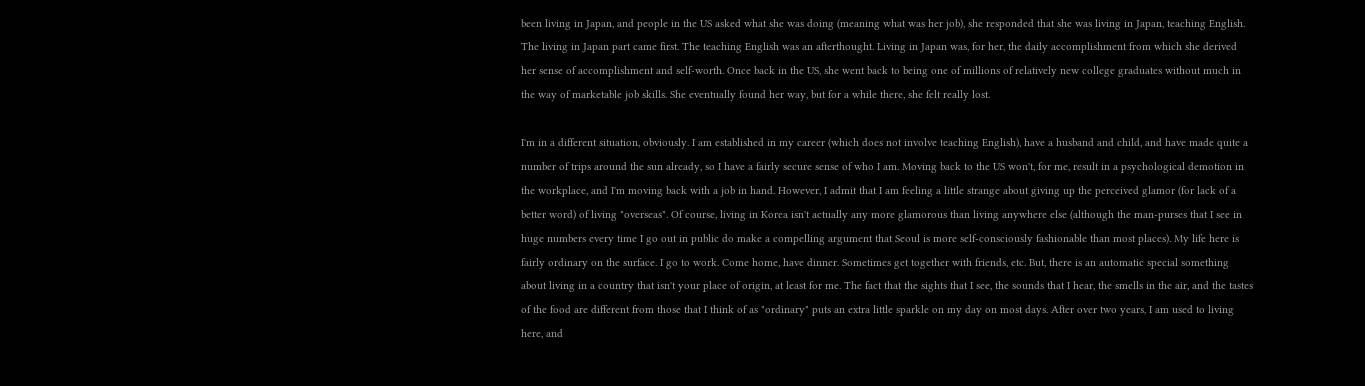been living in Japan, and people in the US asked what she was doing (meaning what was her job), she responded that she was living in Japan, teaching English. The living in Japan part came first. The teaching English was an afterthought. Living in Japan was, for her, the daily accomplishment from which she derived her sense of accomplishment and self-worth. Once back in the US, she went back to being one of millions of relatively new college graduates without much in the way of marketable job skills. She eventually found her way, but for a while there, she felt really lost.

I'm in a different situation, obviously. I am established in my career (which does not involve teaching English), have a husband and child, and have made quite a number of trips around the sun already, so I have a fairly secure sense of who I am. Moving back to the US won't, for me, result in a psychological demotion in the workplace, and I'm moving back with a job in hand. However, I admit that I am feeling a little strange about giving up the perceived glamor (for lack of a better word) of living "overseas". Of course, living in Korea isn't actually any more glamorous than living anywhere else (although the man-purses that I see in huge numbers every time I go out in public do make a compelling argument that Seoul is more self-consciously fashionable than most places). My life here is fairly ordinary on the surface. I go to work. Come home, have dinner. Sometimes get together with friends, etc. But, there is an automatic special something about living in a country that isn't your place of origin, at least for me. The fact that the sights that I see, the sounds that I hear, the smells in the air, and the tastes of the food are different from those that I think of as "ordinary" puts an extra little sparkle on my day on most days. After over two years, I am used to living here, and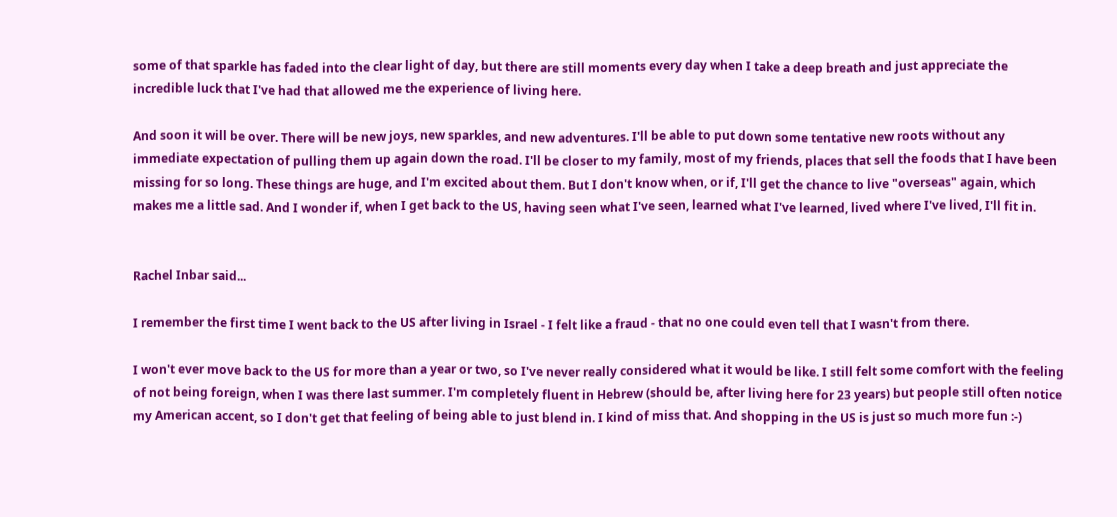some of that sparkle has faded into the clear light of day, but there are still moments every day when I take a deep breath and just appreciate the incredible luck that I've had that allowed me the experience of living here.

And soon it will be over. There will be new joys, new sparkles, and new adventures. I'll be able to put down some tentative new roots without any immediate expectation of pulling them up again down the road. I'll be closer to my family, most of my friends, places that sell the foods that I have been missing for so long. These things are huge, and I'm excited about them. But I don't know when, or if, I'll get the chance to live "overseas" again, which makes me a little sad. And I wonder if, when I get back to the US, having seen what I've seen, learned what I've learned, lived where I've lived, I'll fit in.


Rachel Inbar said...

I remember the first time I went back to the US after living in Israel - I felt like a fraud - that no one could even tell that I wasn't from there.

I won't ever move back to the US for more than a year or two, so I've never really considered what it would be like. I still felt some comfort with the feeling of not being foreign, when I was there last summer. I'm completely fluent in Hebrew (should be, after living here for 23 years) but people still often notice my American accent, so I don't get that feeling of being able to just blend in. I kind of miss that. And shopping in the US is just so much more fun :-)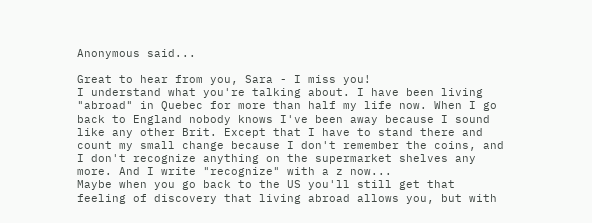Anonymous said...

Great to hear from you, Sara - I miss you!
I understand what you're talking about. I have been living "abroad" in Quebec for more than half my life now. When I go back to England nobody knows I've been away because I sound like any other Brit. Except that I have to stand there and count my small change because I don't remember the coins, and I don't recognize anything on the supermarket shelves any more. And I write "recognize" with a z now...
Maybe when you go back to the US you'll still get that feeling of discovery that living abroad allows you, but with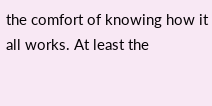the comfort of knowing how it all works. At least the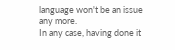language won't be an issue any more.
In any case, having done it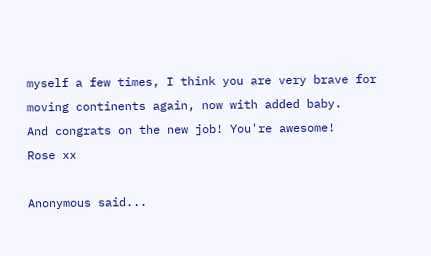myself a few times, I think you are very brave for moving continents again, now with added baby.
And congrats on the new job! You're awesome!
Rose xx

Anonymous said...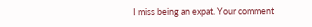I miss being an expat. Your comment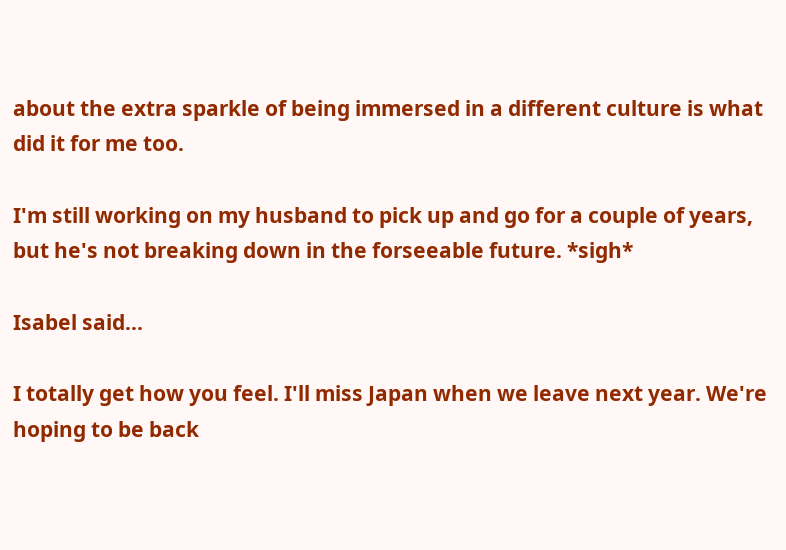about the extra sparkle of being immersed in a different culture is what did it for me too.

I'm still working on my husband to pick up and go for a couple of years, but he's not breaking down in the forseeable future. *sigh*

Isabel said...

I totally get how you feel. I'll miss Japan when we leave next year. We're hoping to be back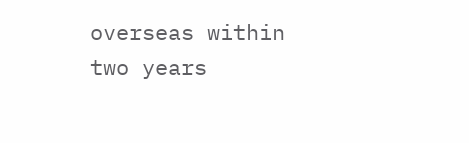overseas within two years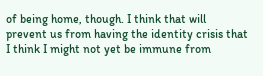of being home, though. I think that will prevent us from having the identity crisis that I think I might not yet be immune from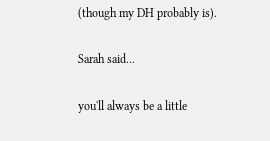(though my DH probably is).

Sarah said...

you'll always be a little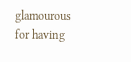glamourous for having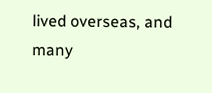lived overseas, and many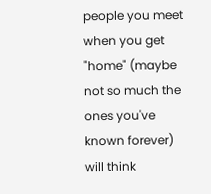people you meet when you get "home" (maybe not so much the ones you've known forever) will think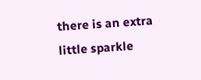there is an extra little sparkle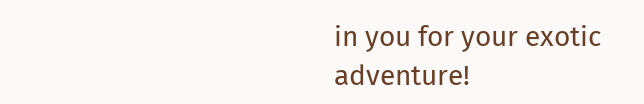in you for your exotic adventure!